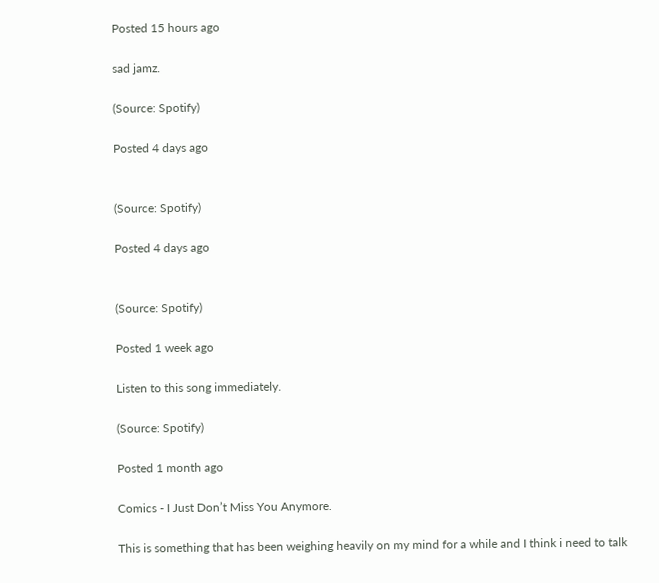Posted 15 hours ago

sad jamz.

(Source: Spotify)

Posted 4 days ago


(Source: Spotify)

Posted 4 days ago


(Source: Spotify)

Posted 1 week ago

Listen to this song immediately.

(Source: Spotify)

Posted 1 month ago

Comics - I Just Don’t Miss You Anymore.

This is something that has been weighing heavily on my mind for a while and I think i need to talk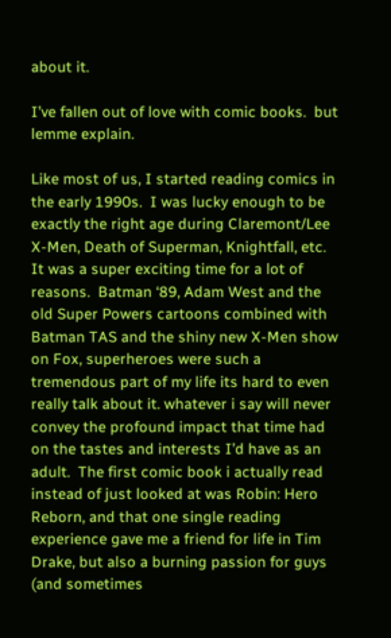about it.

I’ve fallen out of love with comic books.  but lemme explain.

Like most of us, I started reading comics in the early 1990s.  I was lucky enough to be exactly the right age during Claremont/Lee X-Men, Death of Superman, Knightfall, etc.  It was a super exciting time for a lot of reasons.  Batman ‘89, Adam West and the old Super Powers cartoons combined with Batman TAS and the shiny new X-Men show on Fox, superheroes were such a tremendous part of my life its hard to even really talk about it. whatever i say will never convey the profound impact that time had on the tastes and interests I’d have as an adult.  The first comic book i actually read instead of just looked at was Robin: Hero Reborn, and that one single reading experience gave me a friend for life in Tim Drake, but also a burning passion for guys (and sometimes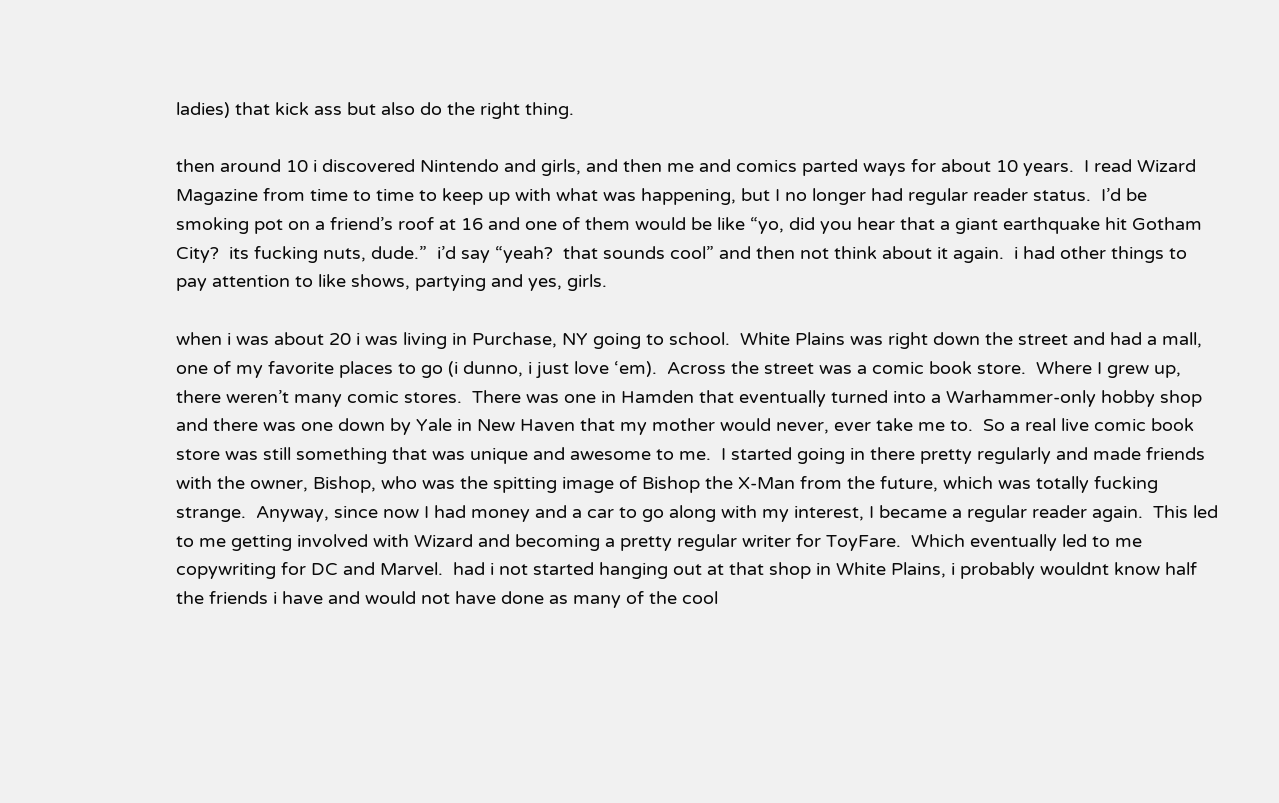ladies) that kick ass but also do the right thing.

then around 10 i discovered Nintendo and girls, and then me and comics parted ways for about 10 years.  I read Wizard Magazine from time to time to keep up with what was happening, but I no longer had regular reader status.  I’d be smoking pot on a friend’s roof at 16 and one of them would be like “yo, did you hear that a giant earthquake hit Gotham City?  its fucking nuts, dude.”  i’d say “yeah?  that sounds cool” and then not think about it again.  i had other things to pay attention to like shows, partying and yes, girls.

when i was about 20 i was living in Purchase, NY going to school.  White Plains was right down the street and had a mall, one of my favorite places to go (i dunno, i just love ‘em).  Across the street was a comic book store.  Where I grew up, there weren’t many comic stores.  There was one in Hamden that eventually turned into a Warhammer-only hobby shop and there was one down by Yale in New Haven that my mother would never, ever take me to.  So a real live comic book store was still something that was unique and awesome to me.  I started going in there pretty regularly and made friends with the owner, Bishop, who was the spitting image of Bishop the X-Man from the future, which was totally fucking strange.  Anyway, since now I had money and a car to go along with my interest, I became a regular reader again.  This led to me getting involved with Wizard and becoming a pretty regular writer for ToyFare.  Which eventually led to me copywriting for DC and Marvel.  had i not started hanging out at that shop in White Plains, i probably wouldnt know half the friends i have and would not have done as many of the cool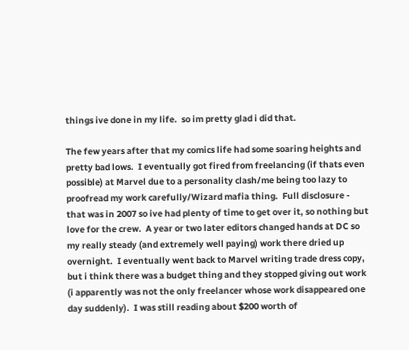things ive done in my life.  so im pretty glad i did that.

The few years after that my comics life had some soaring heights and pretty bad lows.  I eventually got fired from freelancing (if thats even possible) at Marvel due to a personality clash/me being too lazy to proofread my work carefully/Wizard mafia thing.  Full disclosure - that was in 2007 so ive had plenty of time to get over it, so nothing but love for the crew.  A year or two later editors changed hands at DC so my really steady (and extremely well paying) work there dried up overnight.  I eventually went back to Marvel writing trade dress copy, but i think there was a budget thing and they stopped giving out work (i apparently was not the only freelancer whose work disappeared one day suddenly).  I was still reading about $200 worth of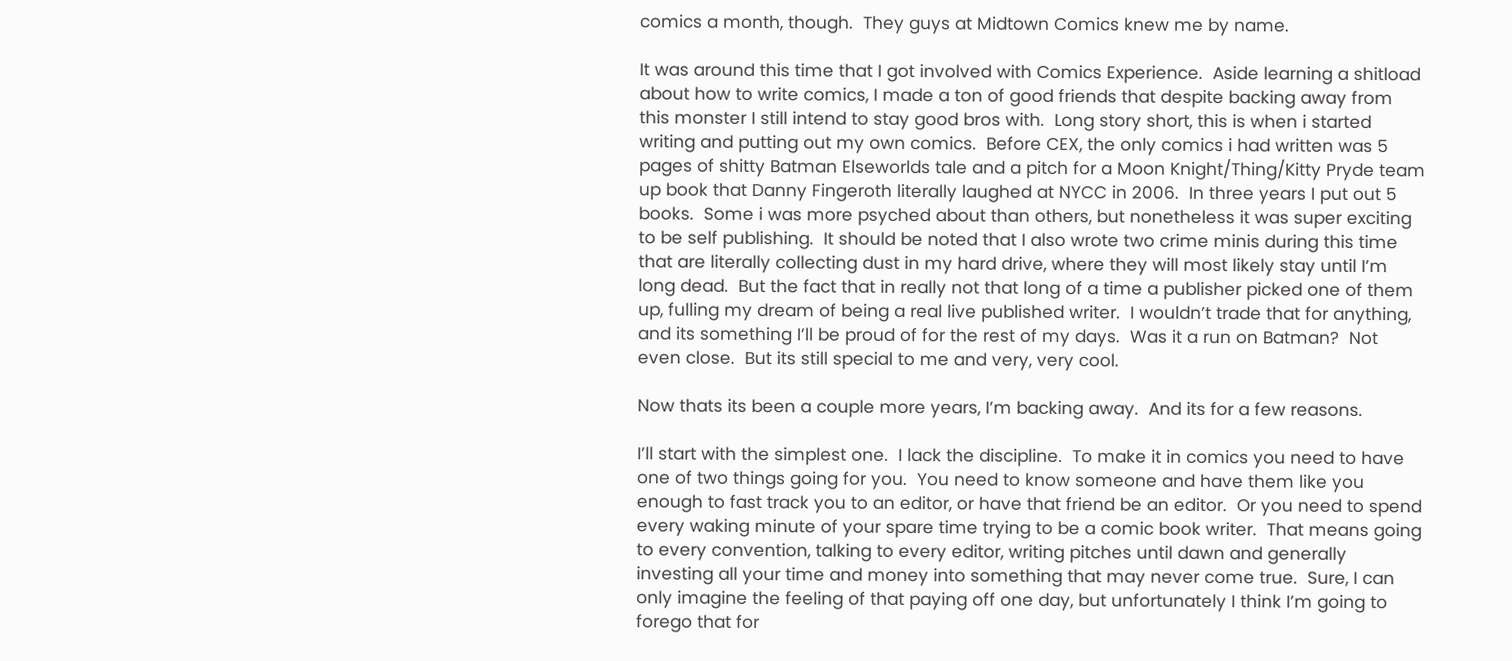comics a month, though.  They guys at Midtown Comics knew me by name.

It was around this time that I got involved with Comics Experience.  Aside learning a shitload about how to write comics, I made a ton of good friends that despite backing away from this monster I still intend to stay good bros with.  Long story short, this is when i started writing and putting out my own comics.  Before CEX, the only comics i had written was 5 pages of shitty Batman Elseworlds tale and a pitch for a Moon Knight/Thing/Kitty Pryde team up book that Danny Fingeroth literally laughed at NYCC in 2006.  In three years I put out 5 books.  Some i was more psyched about than others, but nonetheless it was super exciting to be self publishing.  It should be noted that I also wrote two crime minis during this time that are literally collecting dust in my hard drive, where they will most likely stay until I’m long dead.  But the fact that in really not that long of a time a publisher picked one of them up, fulling my dream of being a real live published writer.  I wouldn’t trade that for anything, and its something I’ll be proud of for the rest of my days.  Was it a run on Batman?  Not even close.  But its still special to me and very, very cool.

Now thats its been a couple more years, I’m backing away.  And its for a few reasons.

I’ll start with the simplest one.  I lack the discipline.  To make it in comics you need to have one of two things going for you.  You need to know someone and have them like you enough to fast track you to an editor, or have that friend be an editor.  Or you need to spend every waking minute of your spare time trying to be a comic book writer.  That means going to every convention, talking to every editor, writing pitches until dawn and generally investing all your time and money into something that may never come true.  Sure, I can only imagine the feeling of that paying off one day, but unfortunately I think I’m going to forego that for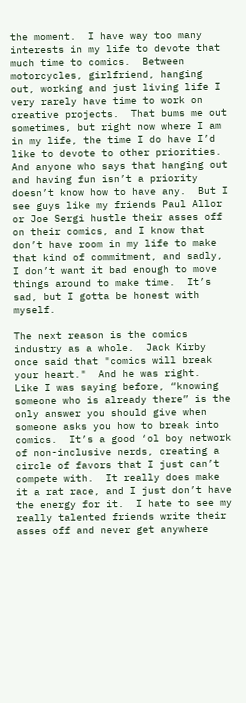the moment.  I have way too many interests in my life to devote that much time to comics.  Between motorcycles, girlfriend, hanging out, working and just living life I very rarely have time to work on creative projects.  That bums me out sometimes, but right now where I am in my life, the time I do have I’d like to devote to other priorities.  And anyone who says that hanging out and having fun isn’t a priority doesn’t know how to have any.  But I see guys like my friends Paul Allor or Joe Sergi hustle their asses off on their comics, and I know that don’t have room in my life to make that kind of commitment, and sadly, I don’t want it bad enough to move things around to make time.  It’s sad, but I gotta be honest with myself.

The next reason is the comics industry as a whole.  Jack Kirby once said that "comics will break your heart."  And he was right.  Like I was saying before, “knowing someone who is already there” is the only answer you should give when someone asks you how to break into comics.  It’s a good ‘ol boy network of non-inclusive nerds, creating a circle of favors that I just can’t compete with.  It really does make it a rat race, and I just don’t have the energy for it.  I hate to see my really talented friends write their asses off and never get anywhere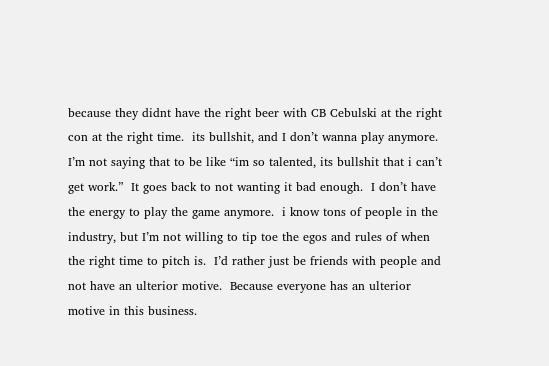because they didnt have the right beer with CB Cebulski at the right con at the right time.  its bullshit, and I don’t wanna play anymore.  I’m not saying that to be like “im so talented, its bullshit that i can’t get work.”  It goes back to not wanting it bad enough.  I don’t have the energy to play the game anymore.  i know tons of people in the industry, but I’m not willing to tip toe the egos and rules of when the right time to pitch is.  I’d rather just be friends with people and not have an ulterior motive.  Because everyone has an ulterior motive in this business.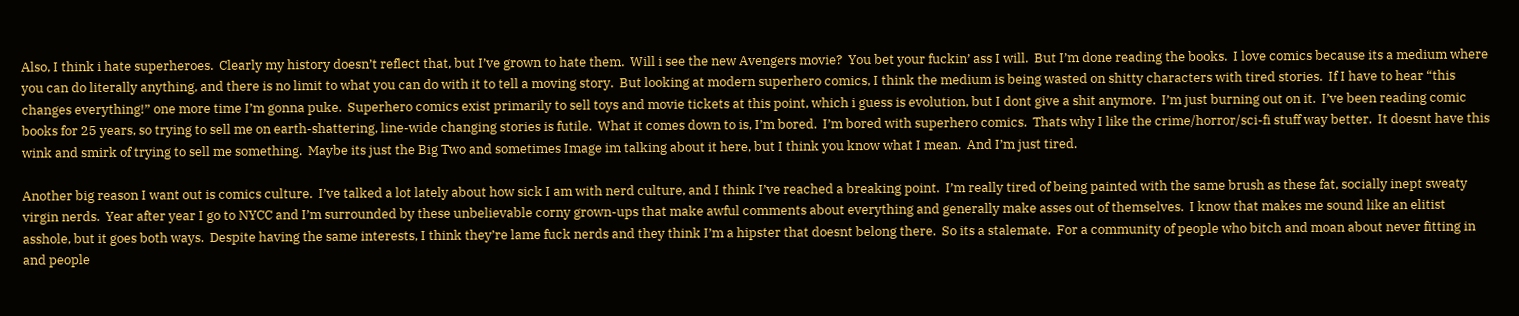Also, I think i hate superheroes.  Clearly my history doesn’t reflect that, but I’ve grown to hate them.  Will i see the new Avengers movie?  You bet your fuckin’ ass I will.  But I’m done reading the books.  I love comics because its a medium where you can do literally anything, and there is no limit to what you can do with it to tell a moving story.  But looking at modern superhero comics, I think the medium is being wasted on shitty characters with tired stories.  If I have to hear “this changes everything!” one more time I’m gonna puke.  Superhero comics exist primarily to sell toys and movie tickets at this point, which i guess is evolution, but I dont give a shit anymore.  I’m just burning out on it.  I’ve been reading comic books for 25 years, so trying to sell me on earth-shattering, line-wide changing stories is futile.  What it comes down to is, I’m bored.  I’m bored with superhero comics.  Thats why I like the crime/horror/sci-fi stuff way better.  It doesnt have this wink and smirk of trying to sell me something.  Maybe its just the Big Two and sometimes Image im talking about it here, but I think you know what I mean.  And I’m just tired.

Another big reason I want out is comics culture.  I’ve talked a lot lately about how sick I am with nerd culture, and I think I’ve reached a breaking point.  I’m really tired of being painted with the same brush as these fat, socially inept sweaty virgin nerds.  Year after year I go to NYCC and I’m surrounded by these unbelievable corny grown-ups that make awful comments about everything and generally make asses out of themselves.  I know that makes me sound like an elitist asshole, but it goes both ways.  Despite having the same interests, I think they’re lame fuck nerds and they think I’m a hipster that doesnt belong there.  So its a stalemate.  For a community of people who bitch and moan about never fitting in and people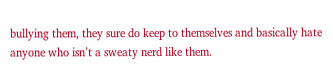bullying them, they sure do keep to themselves and basically hate anyone who isn’t a sweaty nerd like them.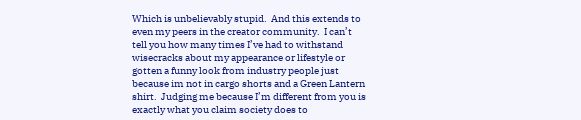Which is unbelievably stupid.  And this extends to even my peers in the creator community.  I can’t tell you how many times I’ve had to withstand wisecracks about my appearance or lifestyle or gotten a funny look from industry people just because im not in cargo shorts and a Green Lantern shirt.  Judging me because I’m different from you is exactly what you claim society does to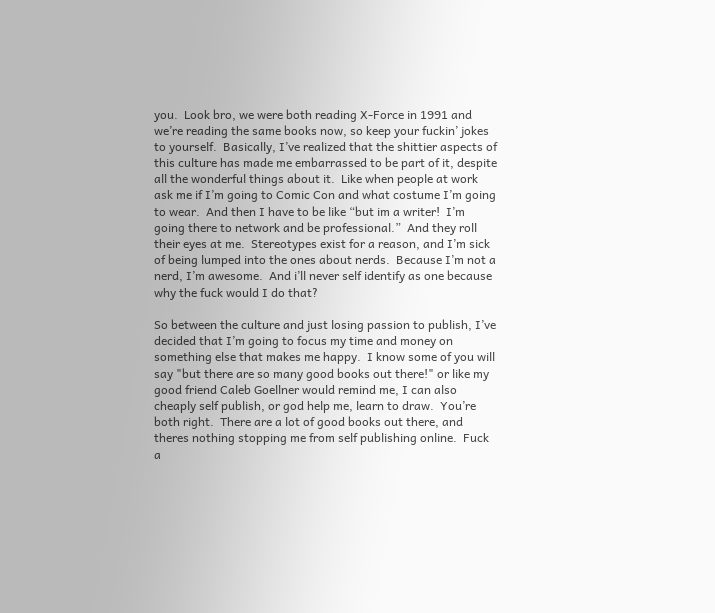you.  Look bro, we were both reading X-Force in 1991 and we’re reading the same books now, so keep your fuckin’ jokes to yourself.  Basically, I’ve realized that the shittier aspects of this culture has made me embarrassed to be part of it, despite all the wonderful things about it.  Like when people at work ask me if I’m going to Comic Con and what costume I’m going to wear.  And then I have to be like “but im a writer!  I’m going there to network and be professional.”  And they roll their eyes at me.  Stereotypes exist for a reason, and I’m sick of being lumped into the ones about nerds.  Because I’m not a nerd, I’m awesome.  And i’ll never self identify as one because why the fuck would I do that?

So between the culture and just losing passion to publish, I’ve decided that I’m going to focus my time and money on something else that makes me happy.  I know some of you will say "but there are so many good books out there!" or like my good friend Caleb Goellner would remind me, I can also cheaply self publish, or god help me, learn to draw.  You’re both right.  There are a lot of good books out there, and theres nothing stopping me from self publishing online.  Fuck a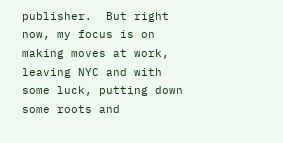publisher.  But right now, my focus is on making moves at work, leaving NYC and with some luck, putting down some roots and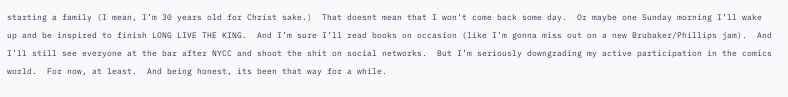starting a family (I mean, I’m 30 years old for Christ sake.)  That doesnt mean that I won’t come back some day.  Or maybe one Sunday morning I’ll wake up and be inspired to finish LONG LIVE THE KING.  And I’m sure I’ll read books on occasion (like I’m gonna miss out on a new Brubaker/Phillips jam).  And I’ll still see everyone at the bar after NYCC and shoot the shit on social networks.  But I’m seriously downgrading my active participation in the comics world.  For now, at least.  And being honest, its been that way for a while.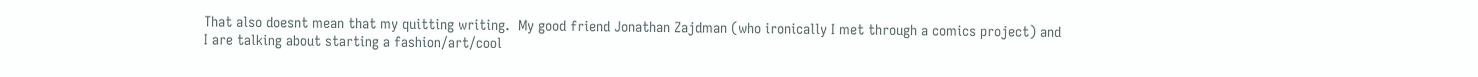That also doesnt mean that my quitting writing.  My good friend Jonathan Zajdman (who ironically I met through a comics project) and I are talking about starting a fashion/art/cool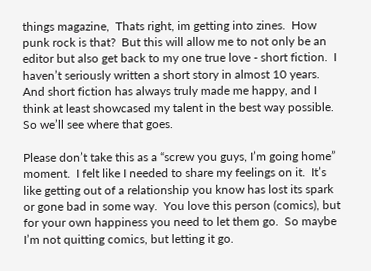things magazine,  Thats right, im getting into zines.  How punk rock is that?  But this will allow me to not only be an editor but also get back to my one true love - short fiction.  I haven’t seriously written a short story in almost 10 years.  And short fiction has always truly made me happy, and I think at least showcased my talent in the best way possible.  So we’ll see where that goes.

Please don’t take this as a “screw you guys, I’m going home” moment.  I felt like I needed to share my feelings on it.  It’s like getting out of a relationship you know has lost its spark or gone bad in some way.  You love this person (comics), but for your own happiness you need to let them go.  So maybe I’m not quitting comics, but letting it go.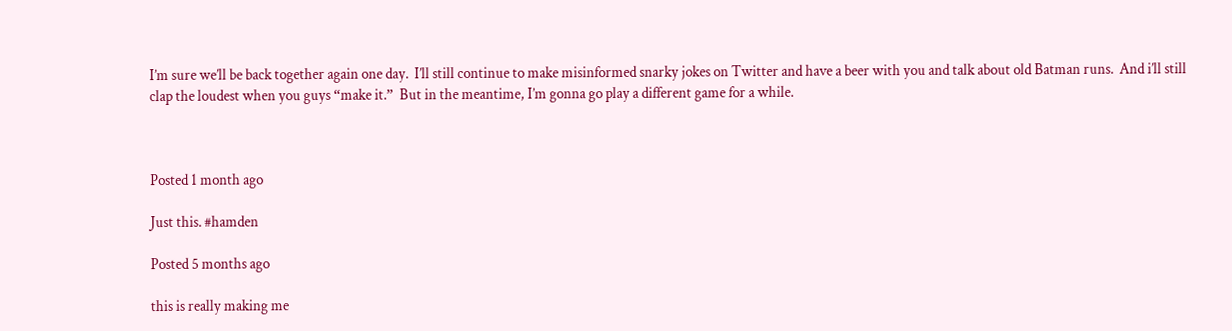I’m sure we’ll be back together again one day.  I’ll still continue to make misinformed snarky jokes on Twitter and have a beer with you and talk about old Batman runs.  And i’ll still clap the loudest when you guys “make it.”  But in the meantime, I’m gonna go play a different game for a while.



Posted 1 month ago

Just this. #hamden

Posted 5 months ago

this is really making me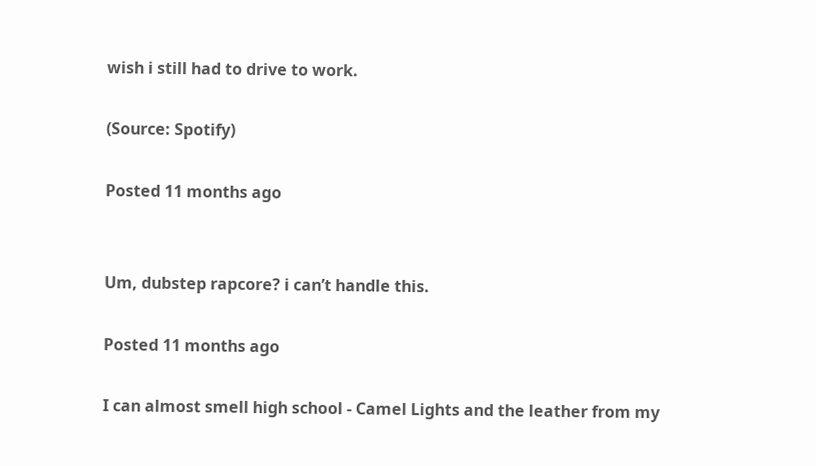wish i still had to drive to work.

(Source: Spotify)

Posted 11 months ago


Um, dubstep rapcore? i can’t handle this.

Posted 11 months ago

I can almost smell high school - Camel Lights and the leather from my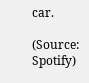car.

(Source: Spotify)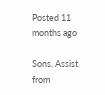Posted 11 months ago

Sons. Assist from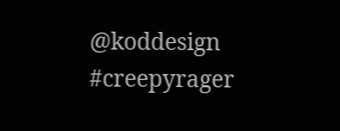@koddesign #creepyrager